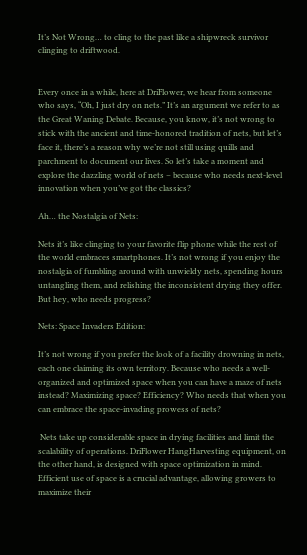It’s Not Wrong… to cling to the past like a shipwreck survivor clinging to driftwood.


Every once in a while, here at DriFlower, we hear from someone who says, “Oh, I just dry on nets.” It’s an argument we refer to as the Great Waning Debate. Because, you know, it’s not wrong to stick with the ancient and time-honored tradition of nets, but let’s face it, there’s a reason why we’re not still using quills and parchment to document our lives. So let’s take a moment and explore the dazzling world of nets – because who needs next-level innovation when you’ve got the classics?

Ah… the Nostalgia of Nets:

Nets it’s like clinging to your favorite flip phone while the rest of the world embraces smartphones. It’s not wrong if you enjoy the nostalgia of fumbling around with unwieldy nets, spending hours untangling them, and relishing the inconsistent drying they offer. But hey, who needs progress?

Nets: Space Invaders Edition:

It’s not wrong if you prefer the look of a facility drowning in nets, each one claiming its own territory. Because who needs a well-organized and optimized space when you can have a maze of nets instead? Maximizing space? Efficiency? Who needs that when you can embrace the space-invading prowess of nets?

 Nets take up considerable space in drying facilities and limit the scalability of operations. DriFlower HangHarvesting equipment, on the other hand, is designed with space optimization in mind. Efficient use of space is a crucial advantage, allowing growers to maximize their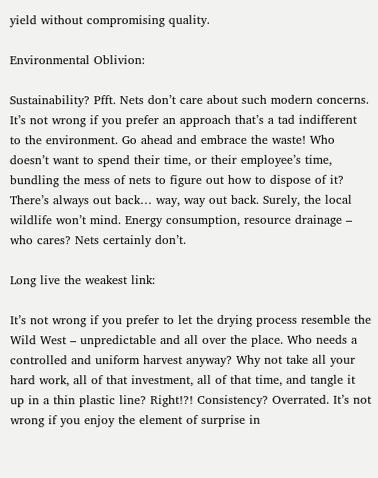yield without compromising quality.

Environmental Oblivion:

Sustainability? Pfft. Nets don’t care about such modern concerns. It’s not wrong if you prefer an approach that’s a tad indifferent to the environment. Go ahead and embrace the waste! Who doesn’t want to spend their time, or their employee’s time, bundling the mess of nets to figure out how to dispose of it? There’s always out back… way, way out back. Surely, the local wildlife won’t mind. Energy consumption, resource drainage – who cares? Nets certainly don’t.

Long live the weakest link:

It’s not wrong if you prefer to let the drying process resemble the Wild West – unpredictable and all over the place. Who needs a controlled and uniform harvest anyway? Why not take all your hard work, all of that investment, all of that time, and tangle it up in a thin plastic line? Right!?! Consistency? Overrated. It’s not wrong if you enjoy the element of surprise in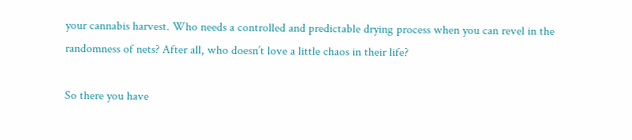your cannabis harvest. Who needs a controlled and predictable drying process when you can revel in the randomness of nets? After all, who doesn’t love a little chaos in their life?

So there you have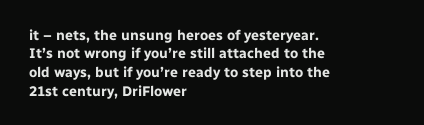it – nets, the unsung heroes of yesteryear. It’s not wrong if you’re still attached to the old ways, but if you’re ready to step into the 21st century, DriFlower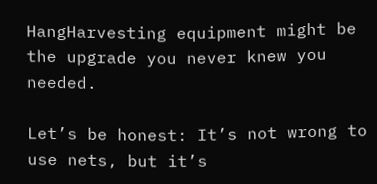HangHarvesting equipment might be the upgrade you never knew you needed.

Let’s be honest: It’s not wrong to use nets, but it’s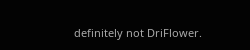definitely not DriFlower.